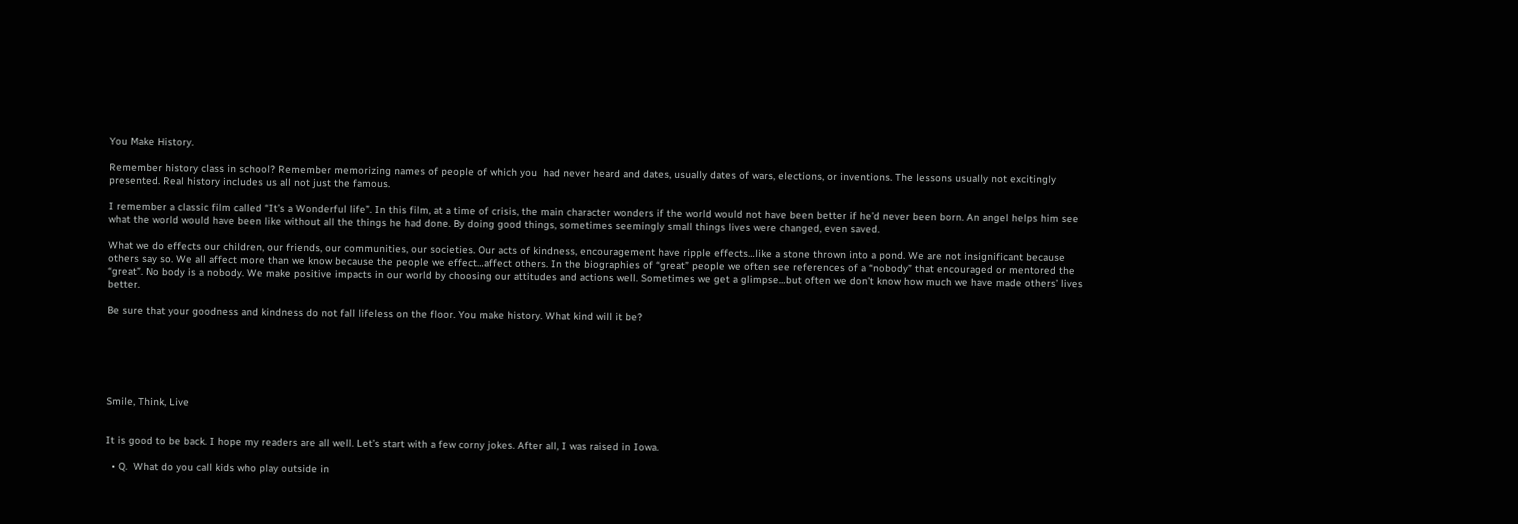You Make History.

Remember history class in school? Remember memorizing names of people of which you  had never heard and dates, usually dates of wars, elections, or inventions. The lessons usually not excitingly presented. Real history includes us all not just the famous.

I remember a classic film called “It’s a Wonderful life”. In this film, at a time of crisis, the main character wonders if the world would not have been better if he’d never been born. An angel helps him see what the world would have been like without all the things he had done. By doing good things, sometimes seemingly small things lives were changed, even saved.

What we do effects our children, our friends, our communities, our societies. Our acts of kindness, encouragement have ripple effects…like a stone thrown into a pond. We are not insignificant because others say so. We all affect more than we know because the people we effect…affect others. In the biographies of “great” people we often see references of a “nobody” that encouraged or mentored the “great”. No body is a nobody. We make positive impacts in our world by choosing our attitudes and actions well. Sometimes we get a glimpse…but often we don’t know how much we have made others’ lives better.

Be sure that your goodness and kindness do not fall lifeless on the floor. You make history. What kind will it be?






Smile, Think, Live


It is good to be back. I hope my readers are all well. Let’s start with a few corny jokes. After all, I was raised in Iowa.

  • Q.  What do you call kids who play outside in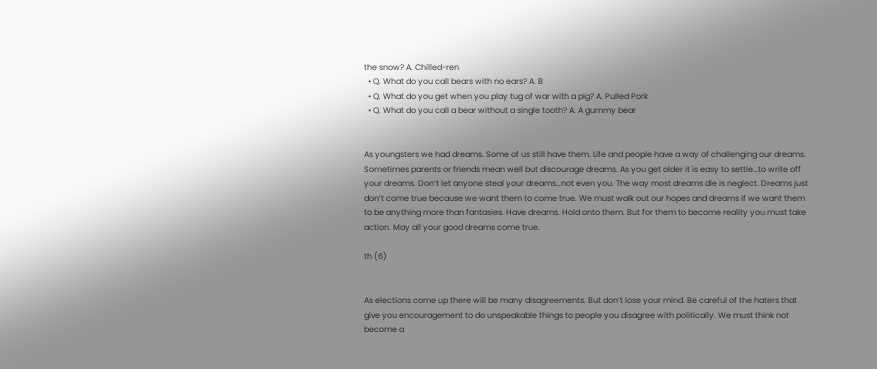the snow? A. Chilled-ren
  • Q. What do you call bears with no ears? A. B
  • Q. What do you get when you play tug of war with a pig? A. Pulled Pork
  • Q. What do you call a bear without a single tooth? A. A gummy bear


As youngsters we had dreams. Some of us still have them. Life and people have a way of challenging our dreams. Sometimes parents or friends mean well but discourage dreams. As you get older it is easy to settle…to write off your dreams. Don’t let anyone steal your dreams…not even you. The way most dreams die is neglect. Dreams just don’t come true because we want them to come true. We must walk out our hopes and dreams if we want them to be anything more than fantasies. Have dreams. Hold onto them. But for them to become reality you must take action. May all your good dreams come true.

th (6)


As elections come up there will be many disagreements. But don’t lose your mind. Be careful of the haters that give you encouragement to do unspeakable things to people you disagree with politically. We must think not become a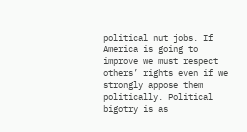political nut jobs. If America is going to improve we must respect others’ rights even if we strongly appose them politically. Political bigotry is as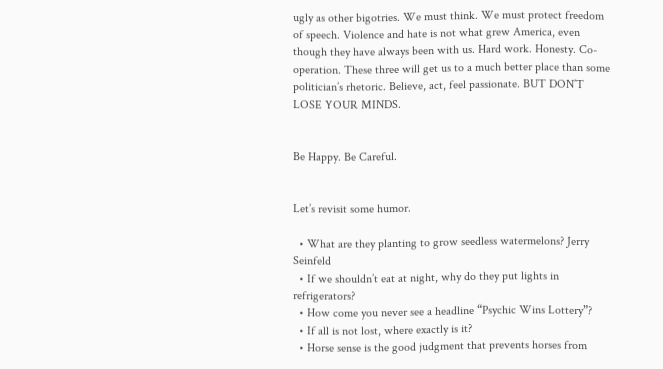ugly as other bigotries. We must think. We must protect freedom of speech. Violence and hate is not what grew America, even though they have always been with us. Hard work. Honesty. Co-operation. These three will get us to a much better place than some politician’s rhetoric. Believe, act, feel passionate. BUT DON’T LOSE YOUR MINDS.


Be Happy. Be Careful.


Let’s revisit some humor.

  • What are they planting to grow seedless watermelons? Jerry Seinfeld
  • If we shouldn’t eat at night, why do they put lights in refrigerators?
  • How come you never see a headline “Psychic Wins Lottery”?
  • If all is not lost, where exactly is it?
  • Horse sense is the good judgment that prevents horses from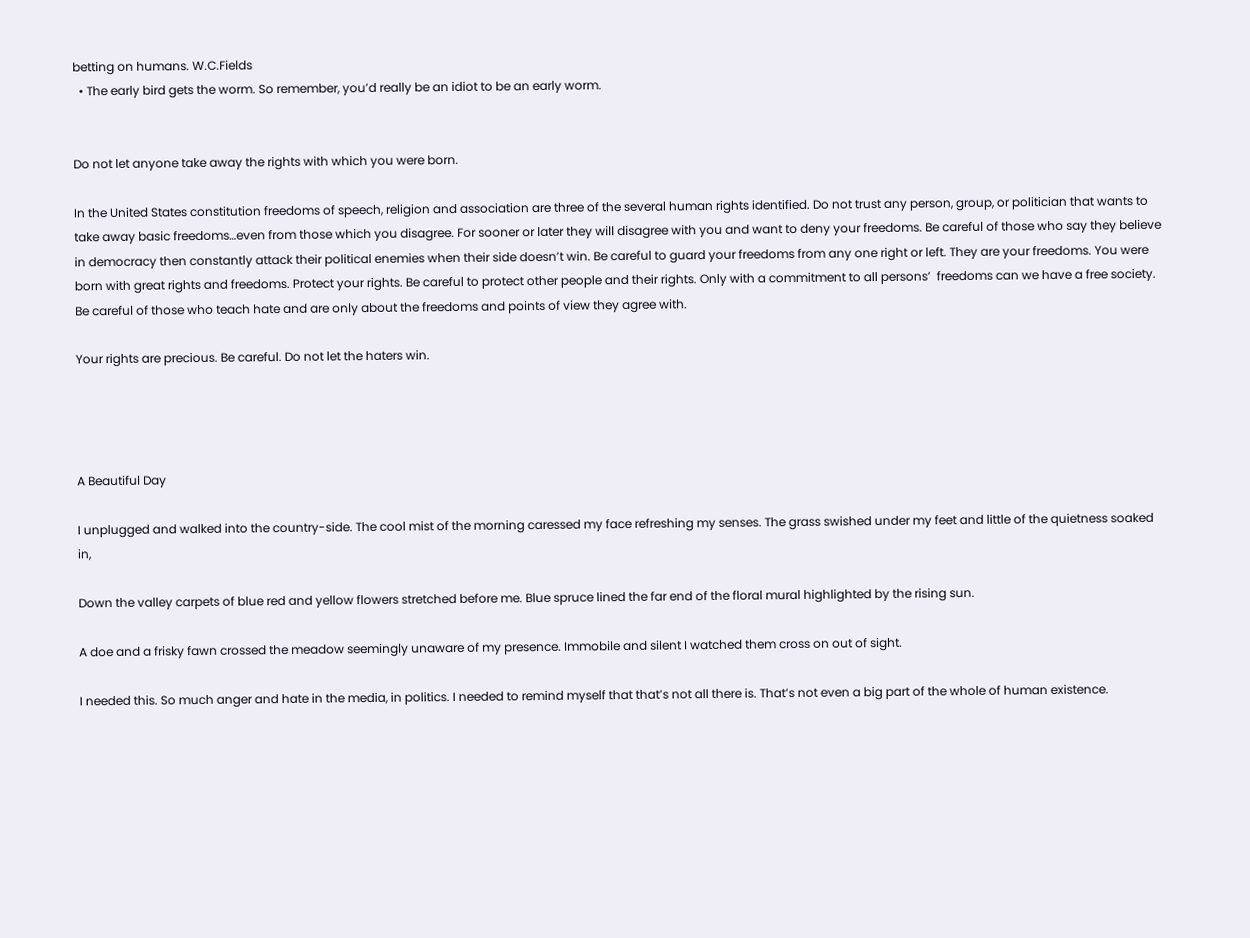betting on humans. W.C.Fields
  • The early bird gets the worm. So remember, you’d really be an idiot to be an early worm.


Do not let anyone take away the rights with which you were born.

In the United States constitution freedoms of speech, religion and association are three of the several human rights identified. Do not trust any person, group, or politician that wants to take away basic freedoms…even from those which you disagree. For sooner or later they will disagree with you and want to deny your freedoms. Be careful of those who say they believe in democracy then constantly attack their political enemies when their side doesn’t win. Be careful to guard your freedoms from any one right or left. They are your freedoms. You were born with great rights and freedoms. Protect your rights. Be careful to protect other people and their rights. Only with a commitment to all persons’  freedoms can we have a free society. Be careful of those who teach hate and are only about the freedoms and points of view they agree with.

Your rights are precious. Be careful. Do not let the haters win.




A Beautiful Day

I unplugged and walked into the country-side. The cool mist of the morning caressed my face refreshing my senses. The grass swished under my feet and little of the quietness soaked in,

Down the valley carpets of blue red and yellow flowers stretched before me. Blue spruce lined the far end of the floral mural highlighted by the rising sun.

A doe and a frisky fawn crossed the meadow seemingly unaware of my presence. Immobile and silent I watched them cross on out of sight.

I needed this. So much anger and hate in the media, in politics. I needed to remind myself that that’s not all there is. That’s not even a big part of the whole of human existence.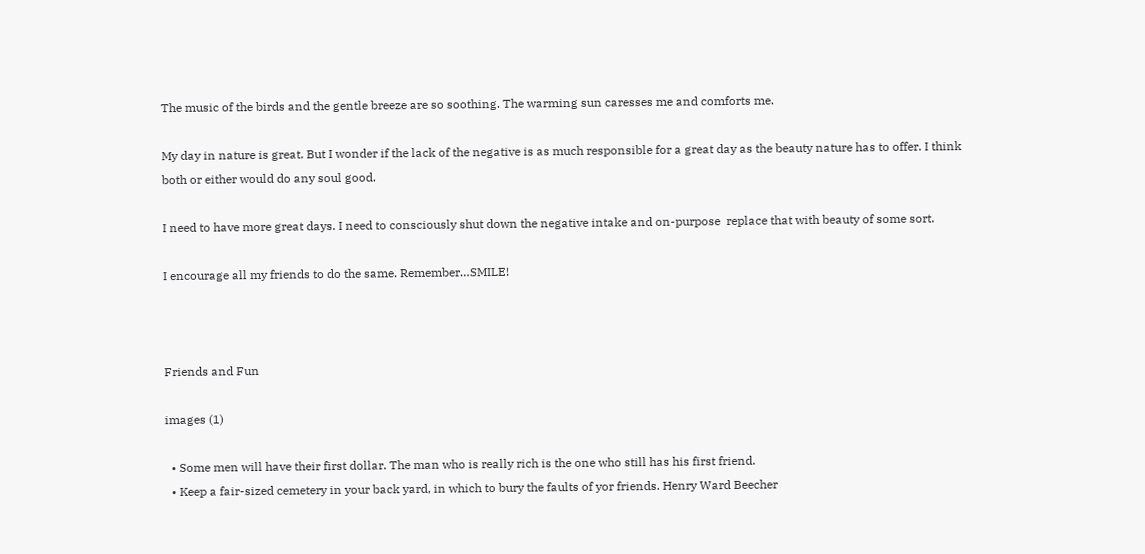The music of the birds and the gentle breeze are so soothing. The warming sun caresses me and comforts me.

My day in nature is great. But I wonder if the lack of the negative is as much responsible for a great day as the beauty nature has to offer. I think both or either would do any soul good.

I need to have more great days. I need to consciously shut down the negative intake and on-purpose  replace that with beauty of some sort.

I encourage all my friends to do the same. Remember…SMILE!



Friends and Fun

images (1)

  • Some men will have their first dollar. The man who is really rich is the one who still has his first friend.
  • Keep a fair-sized cemetery in your back yard, in which to bury the faults of yor friends. Henry Ward Beecher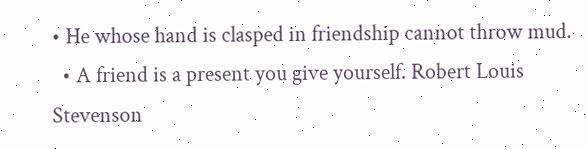• He whose hand is clasped in friendship cannot throw mud.
  • A friend is a present you give yourself. Robert Louis Stevenson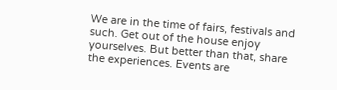We are in the time of fairs, festivals and such. Get out of the house enjoy yourselves. But better than that, share the experiences. Events are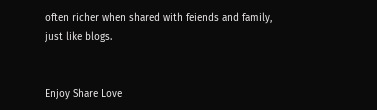often richer when shared with feiends and family, just like blogs.


Enjoy Share Love